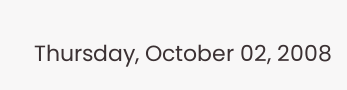Thursday, October 02, 2008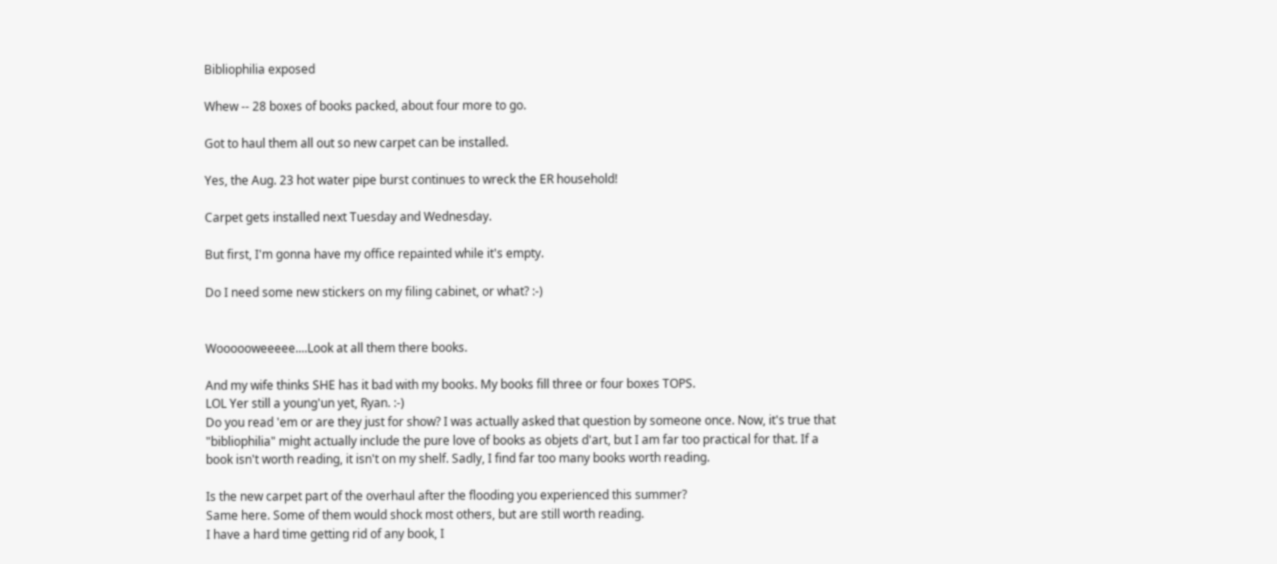Bibliophilia exposed

Whew -- 28 boxes of books packed, about four more to go.

Got to haul them all out so new carpet can be installed.

Yes, the Aug. 23 hot water pipe burst continues to wreck the ER household!

Carpet gets installed next Tuesday and Wednesday.

But first, I'm gonna have my office repainted while it's empty.

Do I need some new stickers on my filing cabinet, or what? :-)


Woooooweeeee....Look at all them there books.

And my wife thinks SHE has it bad with my books. My books fill three or four boxes TOPS.
LOL Yer still a young'un yet, Ryan. :-)
Do you read 'em or are they just for show? I was actually asked that question by someone once. Now, it's true that "bibliophilia" might actually include the pure love of books as objets d'art, but I am far too practical for that. If a book isn't worth reading, it isn't on my shelf. Sadly, I find far too many books worth reading.

Is the new carpet part of the overhaul after the flooding you experienced this summer?
Same here. Some of them would shock most others, but are still worth reading.
I have a hard time getting rid of any book, I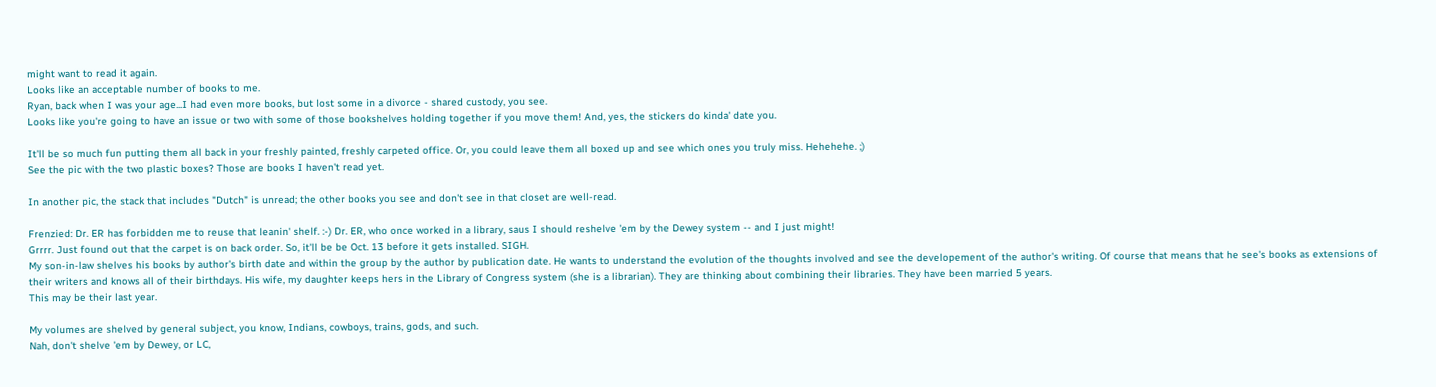might want to read it again.
Looks like an acceptable number of books to me.
Ryan, back when I was your age...I had even more books, but lost some in a divorce - shared custody, you see.
Looks like you're going to have an issue or two with some of those bookshelves holding together if you move them! And, yes, the stickers do kinda' date you.

It'll be so much fun putting them all back in your freshly painted, freshly carpeted office. Or, you could leave them all boxed up and see which ones you truly miss. Hehehehe. ;)
See the pic with the two plastic boxes? Those are books I haven't read yet.

In another pic, the stack that includes "Dutch" is unread; the other books you see and don't see in that closet are well-read.

Frenzied: Dr. ER has forbidden me to reuse that leanin' shelf. :-) Dr. ER, who once worked in a library, saus I should reshelve 'em by the Dewey system -- and I just might!
Grrrr. Just found out that the carpet is on back order. So, it'll be be Oct. 13 before it gets installed. SIGH.
My son-in-law shelves his books by author's birth date and within the group by the author by publication date. He wants to understand the evolution of the thoughts involved and see the developement of the author's writing. Of course that means that he see's books as extensions of their writers and knows all of their birthdays. His wife, my daughter keeps hers in the Library of Congress system (she is a librarian). They are thinking about combining their libraries. They have been married 5 years.
This may be their last year.

My volumes are shelved by general subject, you know, Indians, cowboys, trains, gods, and such.
Nah, don't shelve 'em by Dewey, or LC,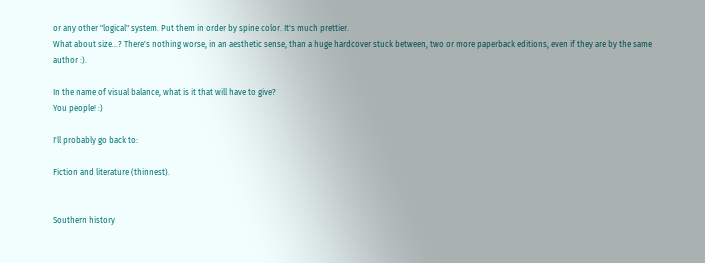or any other "logical" system. Put them in order by spine color. It's much prettier.
What about size...? There's nothing worse, in an aesthetic sense, than a huge hardcover stuck between, two or more paperback editions, even if they are by the same author :).

In the name of visual balance, what is it that will have to give?
You people! :)

I'll probably go back to:

Fiction and literature (thinnest).


Southern history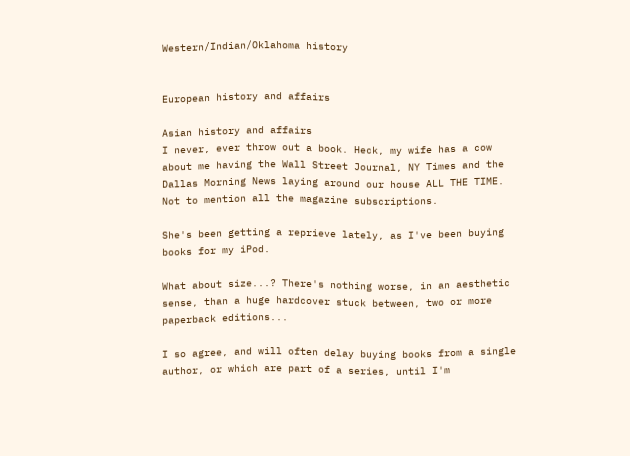Western/Indian/Oklahoma history


European history and affairs

Asian history and affairs
I never, ever throw out a book. Heck, my wife has a cow about me having the Wall Street Journal, NY Times and the Dallas Morning News laying around our house ALL THE TIME. Not to mention all the magazine subscriptions.

She's been getting a reprieve lately, as I've been buying books for my iPod.

What about size...? There's nothing worse, in an aesthetic sense, than a huge hardcover stuck between, two or more paperback editions...

I so agree, and will often delay buying books from a single author, or which are part of a series, until I'm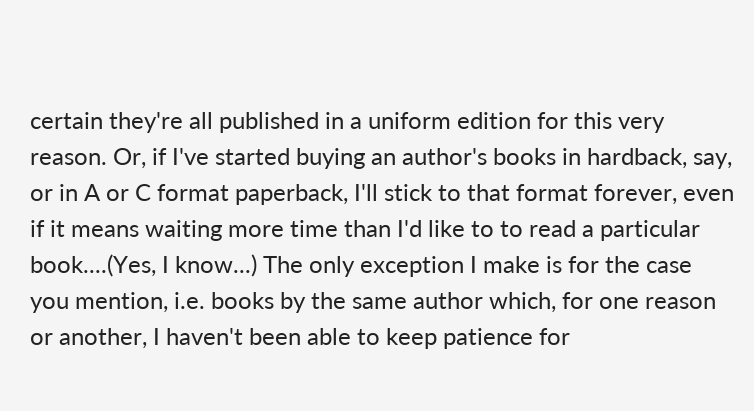certain they're all published in a uniform edition for this very reason. Or, if I've started buying an author's books in hardback, say, or in A or C format paperback, I'll stick to that format forever, even if it means waiting more time than I'd like to to read a particular book....(Yes, I know...) The only exception I make is for the case you mention, i.e. books by the same author which, for one reason or another, I haven't been able to keep patience for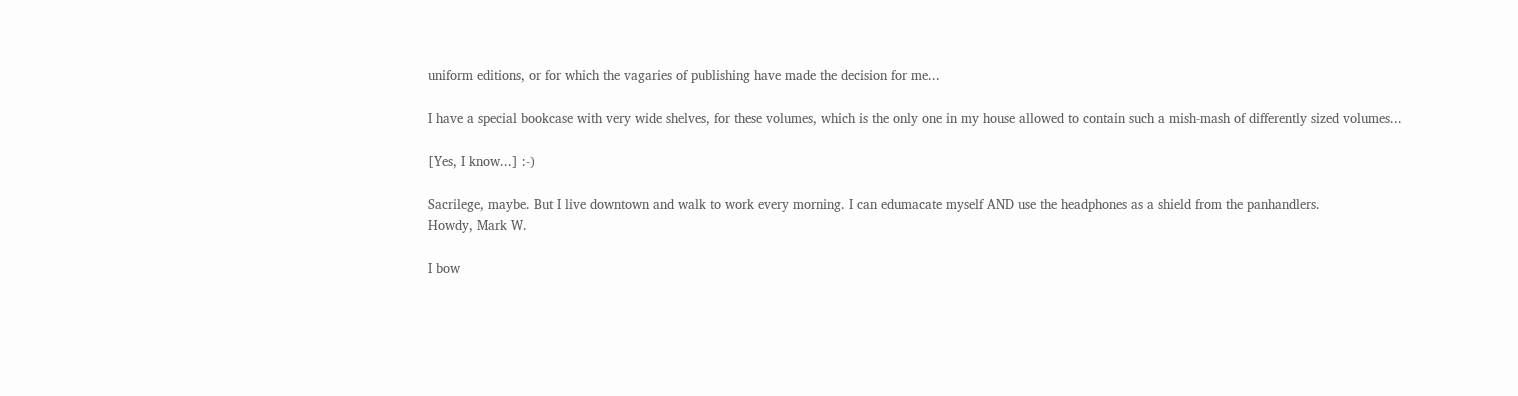uniform editions, or for which the vagaries of publishing have made the decision for me...

I have a special bookcase with very wide shelves, for these volumes, which is the only one in my house allowed to contain such a mish-mash of differently sized volumes...

[Yes, I know...] :-)

Sacrilege, maybe. But I live downtown and walk to work every morning. I can edumacate myself AND use the headphones as a shield from the panhandlers.
Howdy, Mark W.

I bow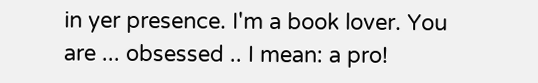in yer presence. I'm a book lover. You are ... obsessed .. I mean: a pro!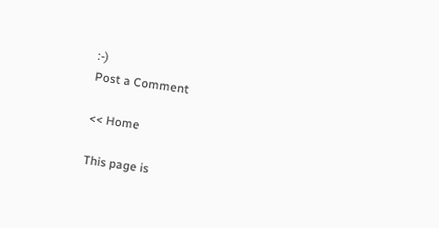:-)
Post a Comment

<< Home

This page is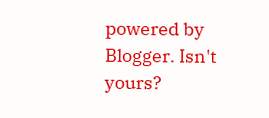powered by Blogger. Isn't yours?